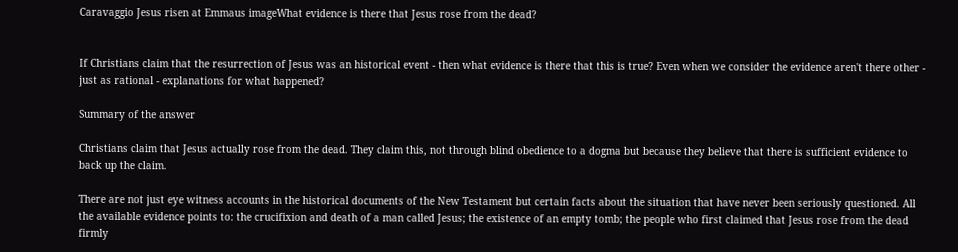Caravaggio Jesus risen at Emmaus imageWhat evidence is there that Jesus rose from the dead?


If Christians claim that the resurrection of Jesus was an historical event - then what evidence is there that this is true? Even when we consider the evidence aren't there other - just as rational - explanations for what happened?

Summary of the answer

Christians claim that Jesus actually rose from the dead. They claim this, not through blind obedience to a dogma but because they believe that there is sufficient evidence to back up the claim.

There are not just eye witness accounts in the historical documents of the New Testament but certain facts about the situation that have never been seriously questioned. All the available evidence points to: the crucifixion and death of a man called Jesus; the existence of an empty tomb; the people who first claimed that Jesus rose from the dead firmly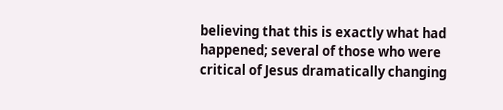believing that this is exactly what had happened; several of those who were critical of Jesus dramatically changing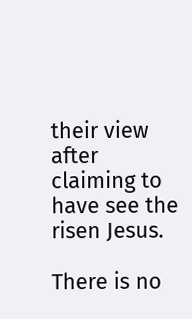their view after claiming to have see the risen Jesus.

There is no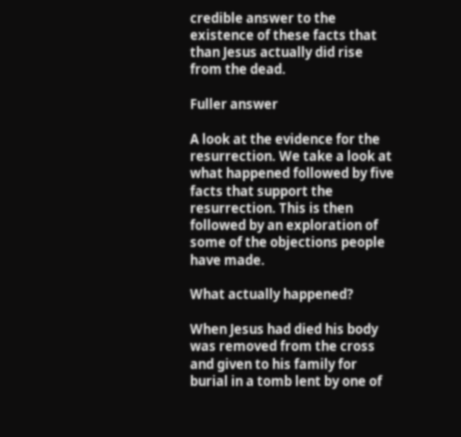credible answer to the existence of these facts that than Jesus actually did rise from the dead.

Fuller answer

A look at the evidence for the resurrection. We take a look at what happened followed by five facts that support the resurrection. This is then followed by an exploration of some of the objections people have made.

What actually happened?

When Jesus had died his body was removed from the cross and given to his family for burial in a tomb lent by one of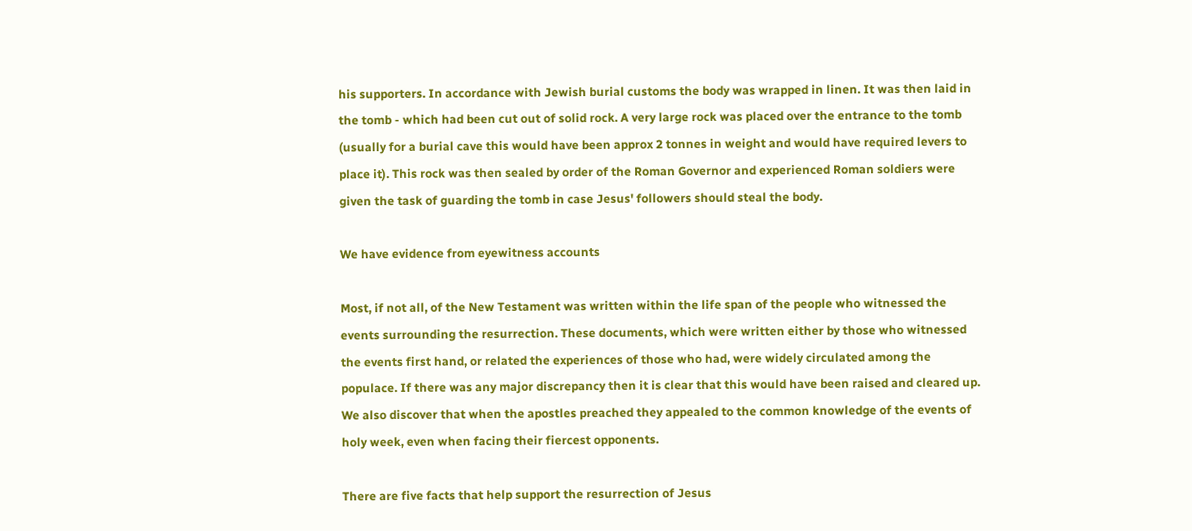his supporters. In accordance with Jewish burial customs the body was wrapped in linen. It was then laid in the tomb - which had been cut out of solid rock. A very large rock was placed over the entrance to the tomb (usually for a burial cave this would have been approx 2 tonnes in weight and would have required levers to place it). This rock was then sealed by order of the Roman Governor and experienced Roman soldiers were given the task of guarding the tomb in case Jesus' followers should steal the body.

We have evidence from eyewitness accounts

Most, if not all, of the New Testament was written within the life span of the people who witnessed the events surrounding the resurrection. These documents, which were written either by those who witnessed the events first hand, or related the experiences of those who had, were widely circulated among the populace. If there was any major discrepancy then it is clear that this would have been raised and cleared up. We also discover that when the apostles preached they appealed to the common knowledge of the events of holy week, even when facing their fiercest opponents.

There are five facts that help support the resurrection of Jesus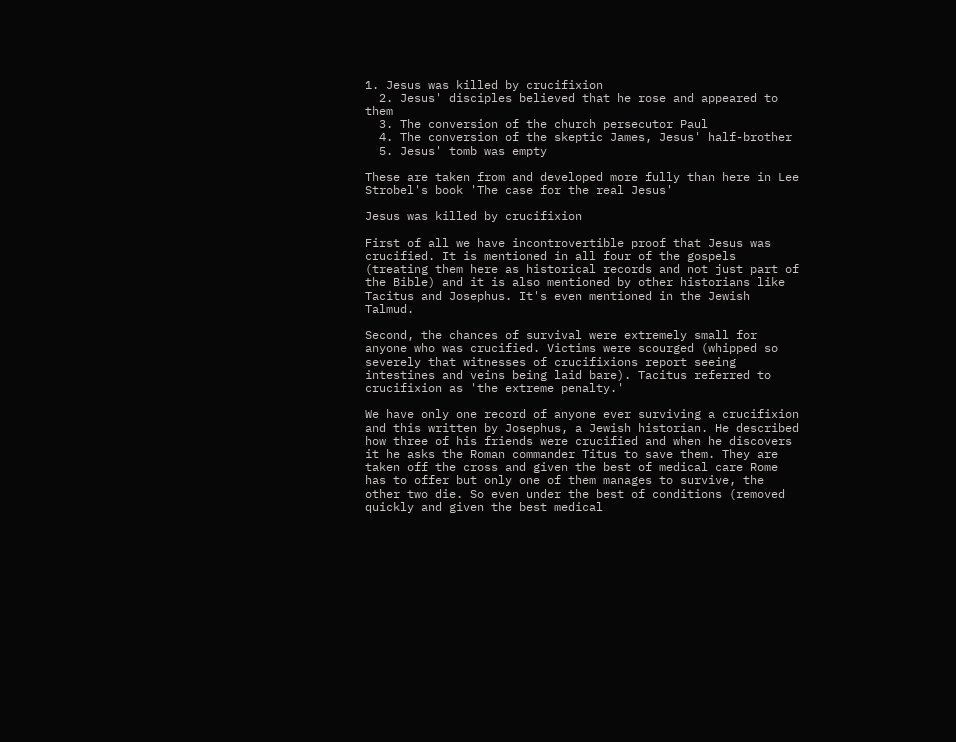1. Jesus was killed by crucifixion
  2. Jesus' disciples believed that he rose and appeared to them
  3. The conversion of the church persecutor Paul
  4. The conversion of the skeptic James, Jesus' half-brother
  5. Jesus' tomb was empty

These are taken from and developed more fully than here in Lee Strobel's book 'The case for the real Jesus'

Jesus was killed by crucifixion

First of all we have incontrovertible proof that Jesus was crucified. It is mentioned in all four of the gospels (treating them here as historical records and not just part of the Bible) and it is also mentioned by other historians like Tacitus and Josephus. It's even mentioned in the Jewish Talmud.

Second, the chances of survival were extremely small for anyone who was crucified. Victims were scourged (whipped so severely that witnesses of crucifixions report seeing intestines and veins being laid bare). Tacitus referred to crucifixion as 'the extreme penalty.'

We have only one record of anyone ever surviving a crucifixion and this written by Josephus, a Jewish historian. He described how three of his friends were crucified and when he discovers it he asks the Roman commander Titus to save them. They are taken off the cross and given the best of medical care Rome has to offer but only one of them manages to survive, the other two die. So even under the best of conditions (removed quickly and given the best medical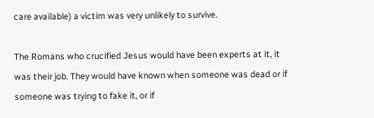care available) a victim was very unlikely to survive.

The Romans who crucified Jesus would have been experts at it, it was their job. They would have known when someone was dead or if someone was trying to fake it, or if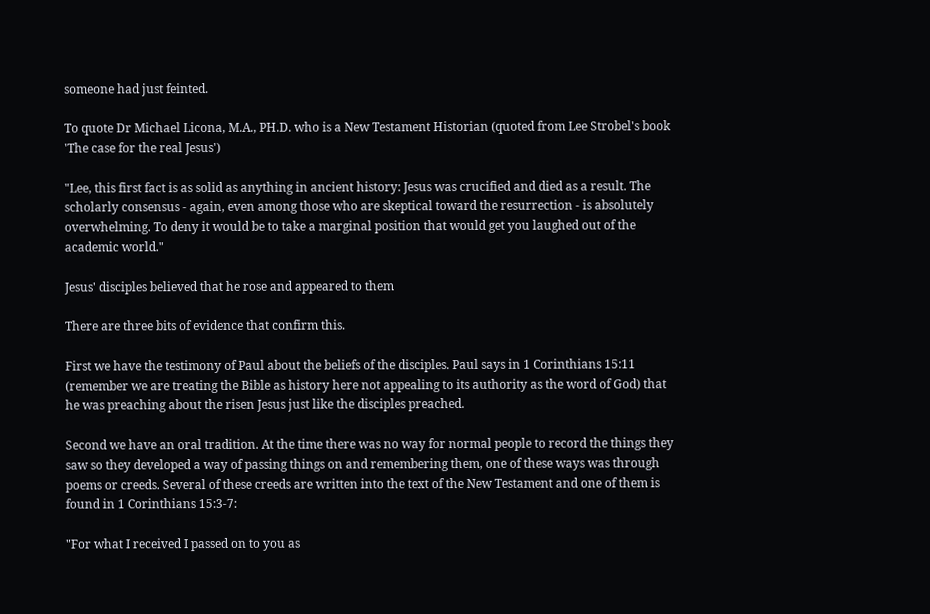someone had just feinted.

To quote Dr Michael Licona, M.A., PH.D. who is a New Testament Historian (quoted from Lee Strobel's book 'The case for the real Jesus')

"Lee, this first fact is as solid as anything in ancient history: Jesus was crucified and died as a result. The scholarly consensus - again, even among those who are skeptical toward the resurrection - is absolutely overwhelming. To deny it would be to take a marginal position that would get you laughed out of the academic world."

Jesus' disciples believed that he rose and appeared to them

There are three bits of evidence that confirm this.

First we have the testimony of Paul about the beliefs of the disciples. Paul says in 1 Corinthians 15:11 (remember we are treating the Bible as history here not appealing to its authority as the word of God) that he was preaching about the risen Jesus just like the disciples preached.

Second we have an oral tradition. At the time there was no way for normal people to record the things they saw so they developed a way of passing things on and remembering them, one of these ways was through poems or creeds. Several of these creeds are written into the text of the New Testament and one of them is found in 1 Corinthians 15:3-7:

"For what I received I passed on to you as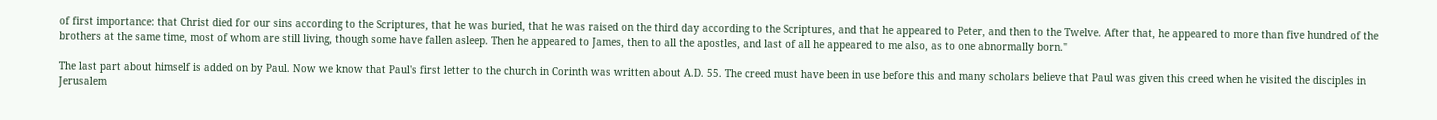of first importance: that Christ died for our sins according to the Scriptures, that he was buried, that he was raised on the third day according to the Scriptures, and that he appeared to Peter, and then to the Twelve. After that, he appeared to more than five hundred of the brothers at the same time, most of whom are still living, though some have fallen asleep. Then he appeared to James, then to all the apostles, and last of all he appeared to me also, as to one abnormally born."

The last part about himself is added on by Paul. Now we know that Paul's first letter to the church in Corinth was written about A.D. 55. The creed must have been in use before this and many scholars believe that Paul was given this creed when he visited the disciples in Jerusalem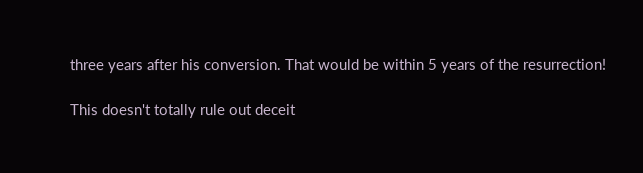three years after his conversion. That would be within 5 years of the resurrection!

This doesn't totally rule out deceit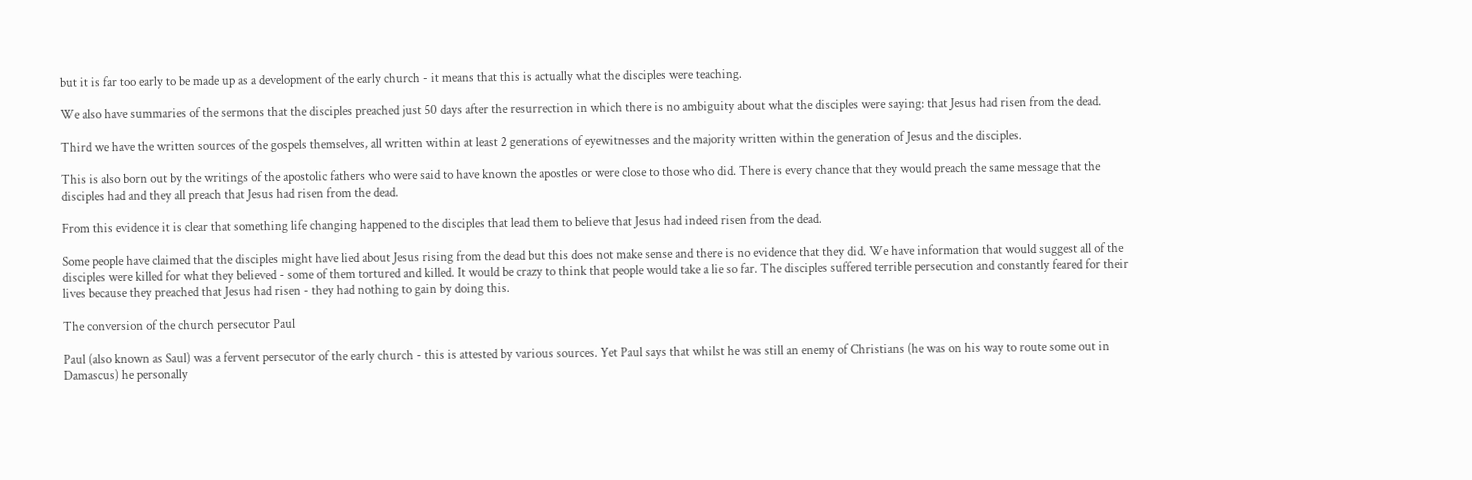but it is far too early to be made up as a development of the early church - it means that this is actually what the disciples were teaching.

We also have summaries of the sermons that the disciples preached just 50 days after the resurrection in which there is no ambiguity about what the disciples were saying: that Jesus had risen from the dead.

Third we have the written sources of the gospels themselves, all written within at least 2 generations of eyewitnesses and the majority written within the generation of Jesus and the disciples.

This is also born out by the writings of the apostolic fathers who were said to have known the apostles or were close to those who did. There is every chance that they would preach the same message that the disciples had and they all preach that Jesus had risen from the dead.

From this evidence it is clear that something life changing happened to the disciples that lead them to believe that Jesus had indeed risen from the dead.

Some people have claimed that the disciples might have lied about Jesus rising from the dead but this does not make sense and there is no evidence that they did. We have information that would suggest all of the disciples were killed for what they believed - some of them tortured and killed. It would be crazy to think that people would take a lie so far. The disciples suffered terrible persecution and constantly feared for their lives because they preached that Jesus had risen - they had nothing to gain by doing this.

The conversion of the church persecutor Paul

Paul (also known as Saul) was a fervent persecutor of the early church - this is attested by various sources. Yet Paul says that whilst he was still an enemy of Christians (he was on his way to route some out in Damascus) he personally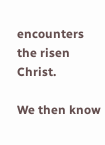encounters the risen Christ.

We then know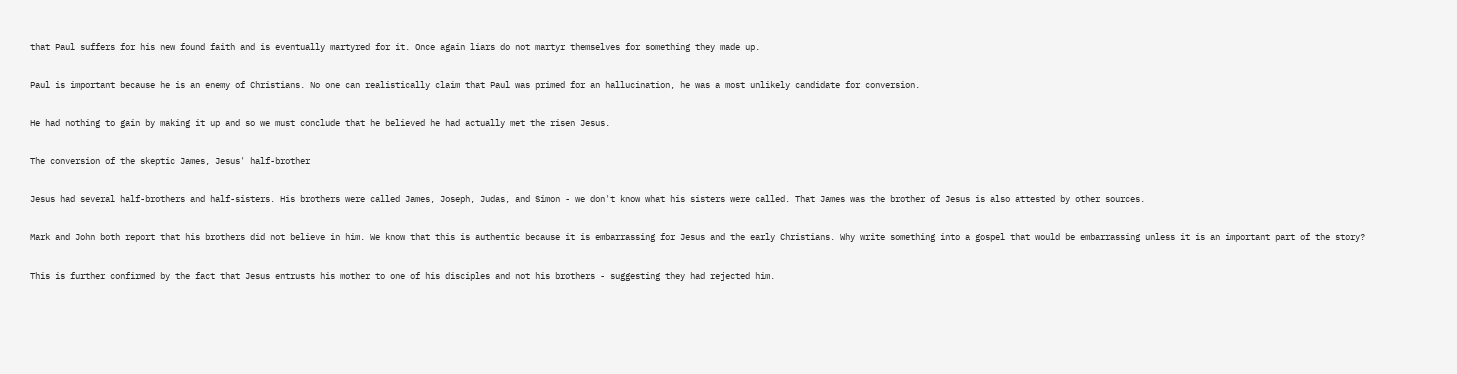that Paul suffers for his new found faith and is eventually martyred for it. Once again liars do not martyr themselves for something they made up.

Paul is important because he is an enemy of Christians. No one can realistically claim that Paul was primed for an hallucination, he was a most unlikely candidate for conversion.

He had nothing to gain by making it up and so we must conclude that he believed he had actually met the risen Jesus.

The conversion of the skeptic James, Jesus' half-brother

Jesus had several half-brothers and half-sisters. His brothers were called James, Joseph, Judas, and Simon - we don't know what his sisters were called. That James was the brother of Jesus is also attested by other sources.

Mark and John both report that his brothers did not believe in him. We know that this is authentic because it is embarrassing for Jesus and the early Christians. Why write something into a gospel that would be embarrassing unless it is an important part of the story?

This is further confirmed by the fact that Jesus entrusts his mother to one of his disciples and not his brothers - suggesting they had rejected him.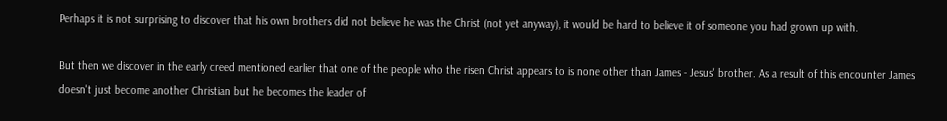Perhaps it is not surprising to discover that his own brothers did not believe he was the Christ (not yet anyway), it would be hard to believe it of someone you had grown up with.

But then we discover in the early creed mentioned earlier that one of the people who the risen Christ appears to is none other than James - Jesus' brother. As a result of this encounter James doesn't just become another Christian but he becomes the leader of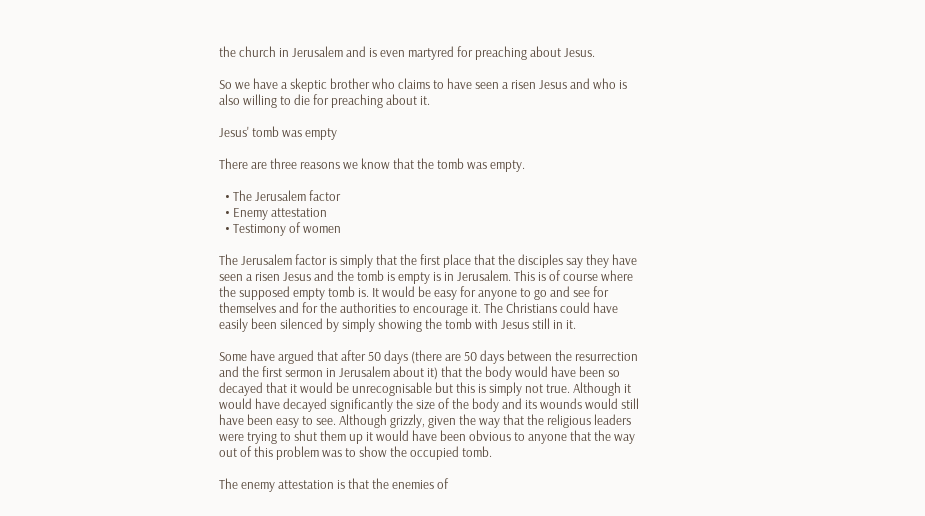the church in Jerusalem and is even martyred for preaching about Jesus.

So we have a skeptic brother who claims to have seen a risen Jesus and who is also willing to die for preaching about it.

Jesus' tomb was empty

There are three reasons we know that the tomb was empty.

  • The Jerusalem factor
  • Enemy attestation
  • Testimony of women

The Jerusalem factor is simply that the first place that the disciples say they have seen a risen Jesus and the tomb is empty is in Jerusalem. This is of course where the supposed empty tomb is. It would be easy for anyone to go and see for themselves and for the authorities to encourage it. The Christians could have easily been silenced by simply showing the tomb with Jesus still in it.

Some have argued that after 50 days (there are 50 days between the resurrection and the first sermon in Jerusalem about it) that the body would have been so decayed that it would be unrecognisable but this is simply not true. Although it would have decayed significantly the size of the body and its wounds would still have been easy to see. Although grizzly, given the way that the religious leaders were trying to shut them up it would have been obvious to anyone that the way out of this problem was to show the occupied tomb.

The enemy attestation is that the enemies of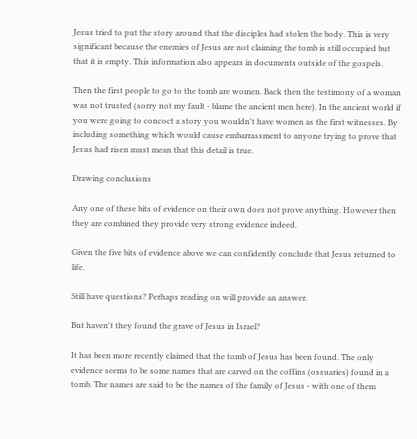Jesus tried to put the story around that the disciples had stolen the body. This is very significant because the enemies of Jesus are not claiming the tomb is still occupied but that it is empty. This information also appears in documents outside of the gospels.

Then the first people to go to the tomb are women. Back then the testimony of a woman was not trusted (sorry not my fault - blame the ancient men here). In the ancient world if you were going to concoct a story you wouldn't have women as the first witnesses. By including something which would cause embarrassment to anyone trying to prove that Jesus had risen must mean that this detail is true.

Drawing conclusions

Any one of these bits of evidence on their own does not prove anything. However then they are combined they provide very strong evidence indeed.

Given the five bits of evidence above we can confidently conclude that Jesus returned to life.

Still have questions? Perhaps reading on will provide an answer.

But haven't they found the grave of Jesus in Israel?

It has been more recently claimed that the tomb of Jesus has been found. The only evidence seems to be some names that are carved on the coffins (ossuaries) found in a tomb. The names are said to be the names of the family of Jesus - with one of them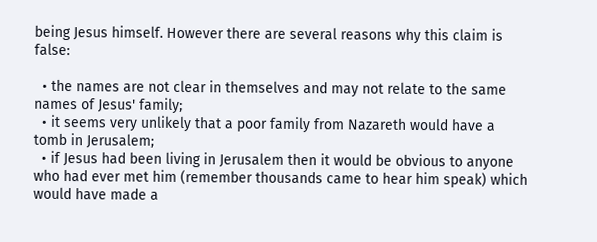being Jesus himself. However there are several reasons why this claim is false:

  • the names are not clear in themselves and may not relate to the same names of Jesus' family;
  • it seems very unlikely that a poor family from Nazareth would have a tomb in Jerusalem;
  • if Jesus had been living in Jerusalem then it would be obvious to anyone who had ever met him (remember thousands came to hear him speak) which would have made a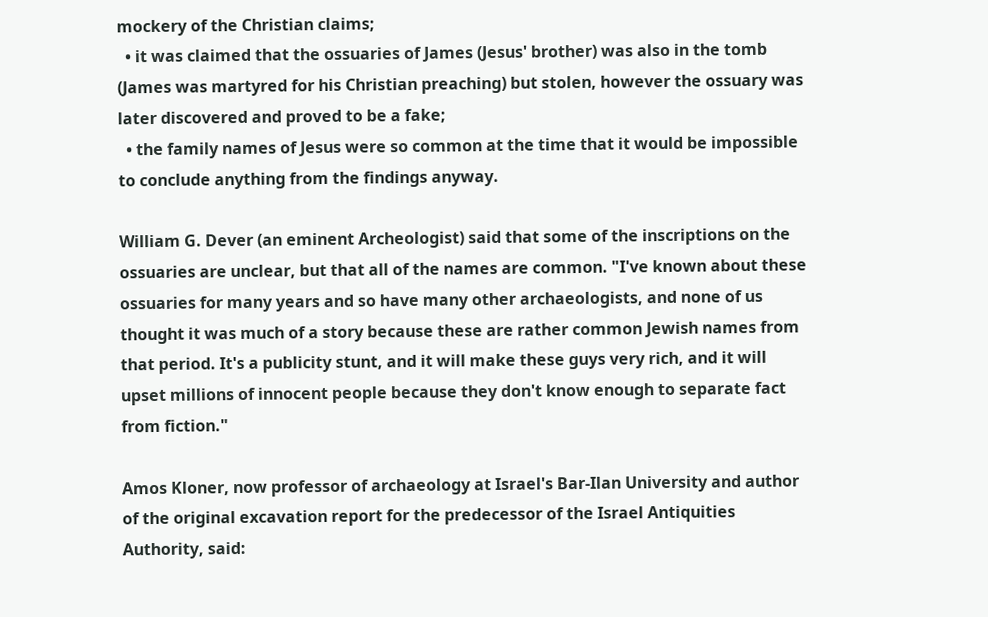mockery of the Christian claims;
  • it was claimed that the ossuaries of James (Jesus' brother) was also in the tomb (James was martyred for his Christian preaching) but stolen, however the ossuary was later discovered and proved to be a fake;
  • the family names of Jesus were so common at the time that it would be impossible to conclude anything from the findings anyway.

William G. Dever (an eminent Archeologist) said that some of the inscriptions on the ossuaries are unclear, but that all of the names are common. "I've known about these ossuaries for many years and so have many other archaeologists, and none of us thought it was much of a story because these are rather common Jewish names from that period. It's a publicity stunt, and it will make these guys very rich, and it will upset millions of innocent people because they don't know enough to separate fact from fiction."

Amos Kloner, now professor of archaeology at Israel's Bar-Ilan University and author of the original excavation report for the predecessor of the Israel Antiquities Authority, said: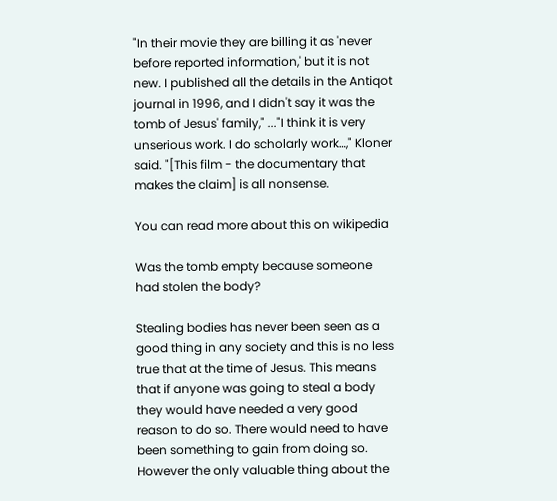"In their movie they are billing it as 'never before reported information,' but it is not new. I published all the details in the Antiqot journal in 1996, and I didn't say it was the tomb of Jesus' family," ..."I think it is very unserious work. I do scholarly work…," Kloner said. "[This film - the documentary that makes the claim] is all nonsense.

You can read more about this on wikipedia

Was the tomb empty because someone had stolen the body?

Stealing bodies has never been seen as a good thing in any society and this is no less true that at the time of Jesus. This means that if anyone was going to steal a body they would have needed a very good reason to do so. There would need to have been something to gain from doing so. However the only valuable thing about the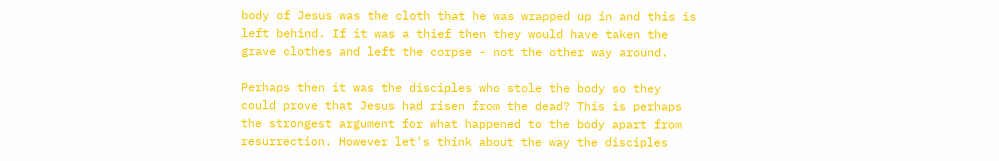body of Jesus was the cloth that he was wrapped up in and this is left behind. If it was a thief then they would have taken the grave clothes and left the corpse - not the other way around.

Perhaps then it was the disciples who stole the body so they could prove that Jesus had risen from the dead? This is perhaps the strongest argument for what happened to the body apart from resurrection. However let's think about the way the disciples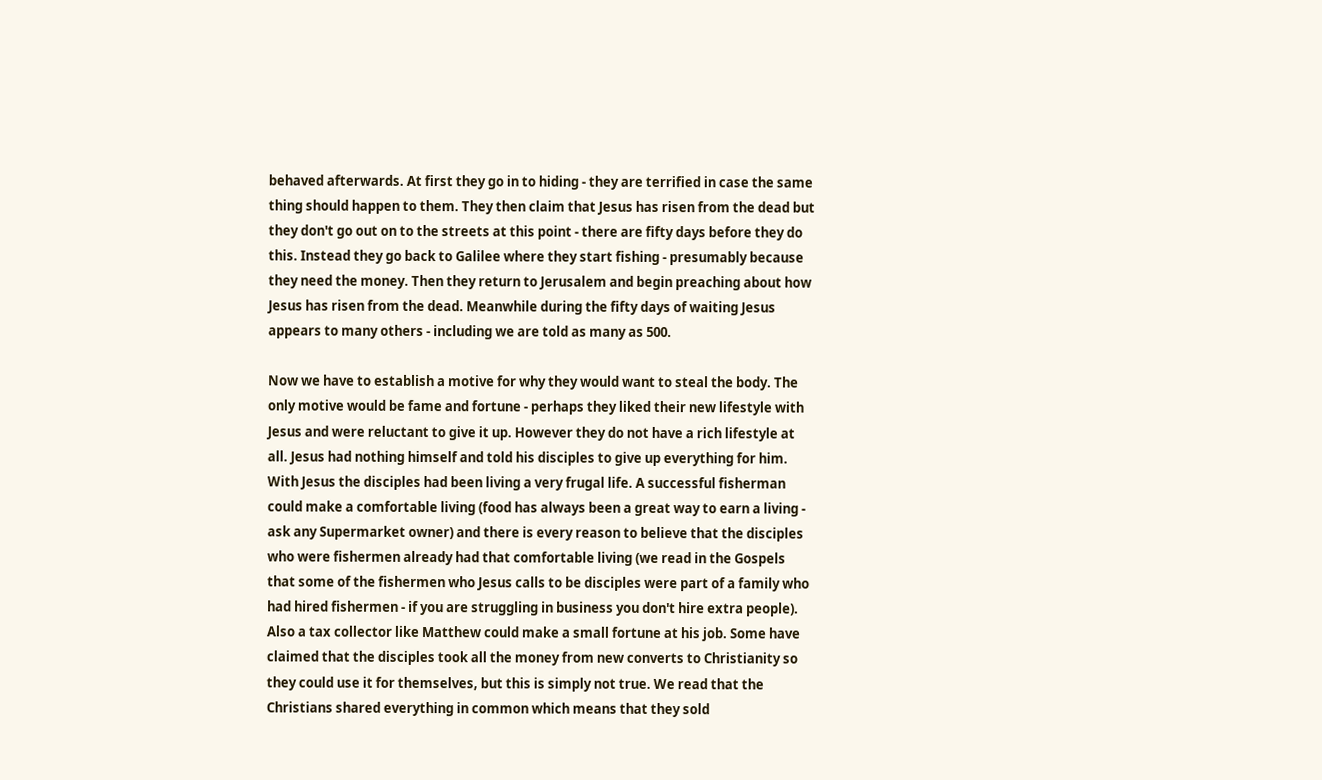behaved afterwards. At first they go in to hiding - they are terrified in case the same thing should happen to them. They then claim that Jesus has risen from the dead but they don't go out on to the streets at this point - there are fifty days before they do this. Instead they go back to Galilee where they start fishing - presumably because they need the money. Then they return to Jerusalem and begin preaching about how Jesus has risen from the dead. Meanwhile during the fifty days of waiting Jesus appears to many others - including we are told as many as 500.

Now we have to establish a motive for why they would want to steal the body. The only motive would be fame and fortune - perhaps they liked their new lifestyle with Jesus and were reluctant to give it up. However they do not have a rich lifestyle at all. Jesus had nothing himself and told his disciples to give up everything for him. With Jesus the disciples had been living a very frugal life. A successful fisherman could make a comfortable living (food has always been a great way to earn a living - ask any Supermarket owner) and there is every reason to believe that the disciples who were fishermen already had that comfortable living (we read in the Gospels that some of the fishermen who Jesus calls to be disciples were part of a family who had hired fishermen - if you are struggling in business you don't hire extra people). Also a tax collector like Matthew could make a small fortune at his job. Some have claimed that the disciples took all the money from new converts to Christianity so they could use it for themselves, but this is simply not true. We read that the Christians shared everything in common which means that they sold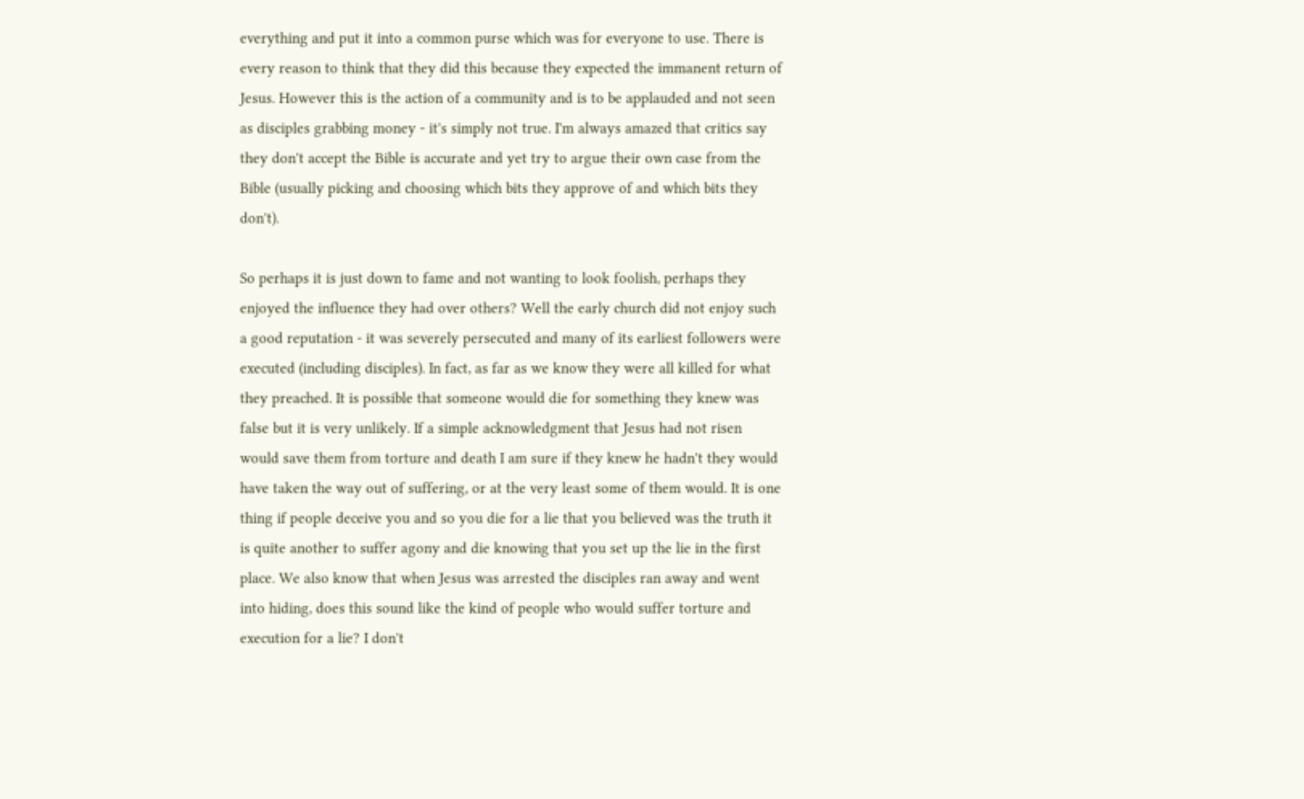everything and put it into a common purse which was for everyone to use. There is every reason to think that they did this because they expected the immanent return of Jesus. However this is the action of a community and is to be applauded and not seen as disciples grabbing money - it's simply not true. I'm always amazed that critics say they don't accept the Bible is accurate and yet try to argue their own case from the Bible (usually picking and choosing which bits they approve of and which bits they don't).

So perhaps it is just down to fame and not wanting to look foolish, perhaps they enjoyed the influence they had over others? Well the early church did not enjoy such a good reputation - it was severely persecuted and many of its earliest followers were executed (including disciples). In fact, as far as we know they were all killed for what they preached. It is possible that someone would die for something they knew was false but it is very unlikely. If a simple acknowledgment that Jesus had not risen would save them from torture and death I am sure if they knew he hadn't they would have taken the way out of suffering, or at the very least some of them would. It is one thing if people deceive you and so you die for a lie that you believed was the truth it is quite another to suffer agony and die knowing that you set up the lie in the first place. We also know that when Jesus was arrested the disciples ran away and went into hiding, does this sound like the kind of people who would suffer torture and execution for a lie? I don't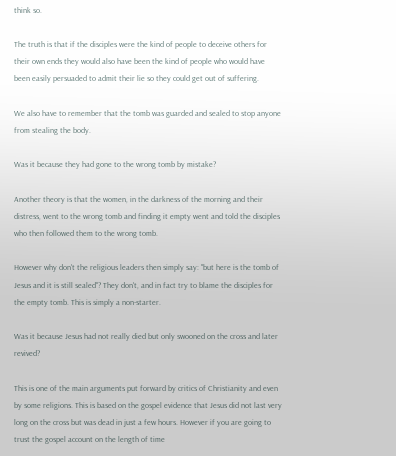think so.

The truth is that if the disciples were the kind of people to deceive others for their own ends they would also have been the kind of people who would have been easily persuaded to admit their lie so they could get out of suffering.

We also have to remember that the tomb was guarded and sealed to stop anyone from stealing the body.

Was it because they had gone to the wrong tomb by mistake?

Another theory is that the women, in the darkness of the morning and their distress, went to the wrong tomb and finding it empty went and told the disciples who then followed them to the wrong tomb.

However why don't the religious leaders then simply say: "but here is the tomb of Jesus and it is still sealed"? They don't, and in fact try to blame the disciples for the empty tomb. This is simply a non-starter.

Was it because Jesus had not really died but only swooned on the cross and later revived?

This is one of the main arguments put forward by critics of Christianity and even by some religions. This is based on the gospel evidence that Jesus did not last very long on the cross but was dead in just a few hours. However if you are going to trust the gospel account on the length of time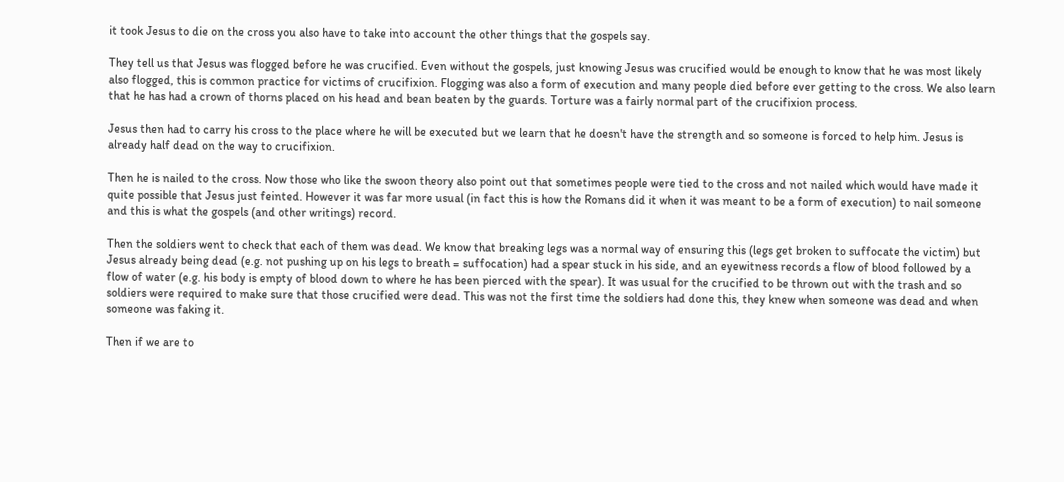it took Jesus to die on the cross you also have to take into account the other things that the gospels say.

They tell us that Jesus was flogged before he was crucified. Even without the gospels, just knowing Jesus was crucified would be enough to know that he was most likely also flogged, this is common practice for victims of crucifixion. Flogging was also a form of execution and many people died before ever getting to the cross. We also learn that he has had a crown of thorns placed on his head and bean beaten by the guards. Torture was a fairly normal part of the crucifixion process.

Jesus then had to carry his cross to the place where he will be executed but we learn that he doesn't have the strength and so someone is forced to help him. Jesus is already half dead on the way to crucifixion.

Then he is nailed to the cross. Now those who like the swoon theory also point out that sometimes people were tied to the cross and not nailed which would have made it quite possible that Jesus just feinted. However it was far more usual (in fact this is how the Romans did it when it was meant to be a form of execution) to nail someone and this is what the gospels (and other writings) record.

Then the soldiers went to check that each of them was dead. We know that breaking legs was a normal way of ensuring this (legs get broken to suffocate the victim) but Jesus already being dead (e.g. not pushing up on his legs to breath = suffocation) had a spear stuck in his side, and an eyewitness records a flow of blood followed by a flow of water (e.g. his body is empty of blood down to where he has been pierced with the spear). It was usual for the crucified to be thrown out with the trash and so soldiers were required to make sure that those crucified were dead. This was not the first time the soldiers had done this, they knew when someone was dead and when someone was faking it.

Then if we are to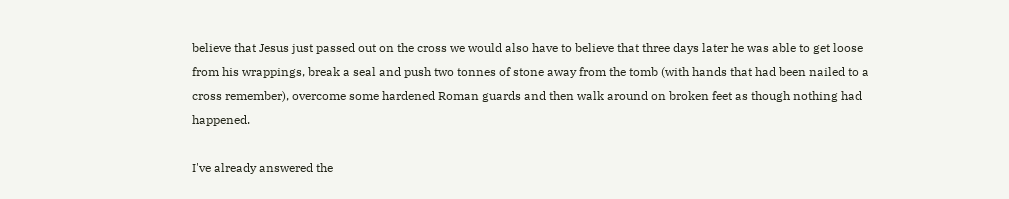believe that Jesus just passed out on the cross we would also have to believe that three days later he was able to get loose from his wrappings, break a seal and push two tonnes of stone away from the tomb (with hands that had been nailed to a cross remember), overcome some hardened Roman guards and then walk around on broken feet as though nothing had happened.

I've already answered the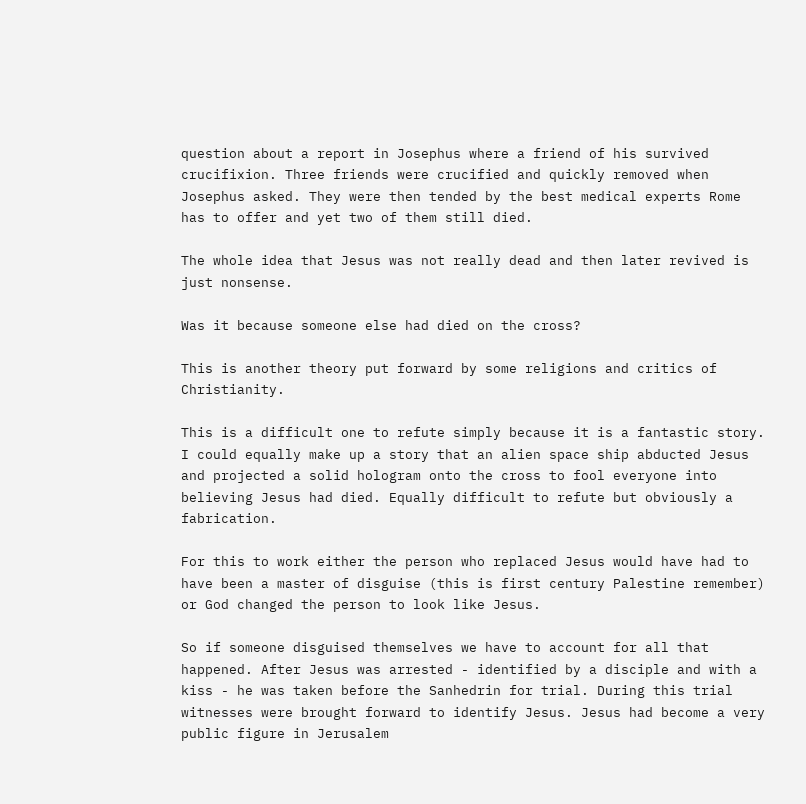question about a report in Josephus where a friend of his survived crucifixion. Three friends were crucified and quickly removed when Josephus asked. They were then tended by the best medical experts Rome has to offer and yet two of them still died.

The whole idea that Jesus was not really dead and then later revived is just nonsense.

Was it because someone else had died on the cross?

This is another theory put forward by some religions and critics of Christianity.

This is a difficult one to refute simply because it is a fantastic story. I could equally make up a story that an alien space ship abducted Jesus and projected a solid hologram onto the cross to fool everyone into believing Jesus had died. Equally difficult to refute but obviously a fabrication.

For this to work either the person who replaced Jesus would have had to have been a master of disguise (this is first century Palestine remember) or God changed the person to look like Jesus.

So if someone disguised themselves we have to account for all that happened. After Jesus was arrested - identified by a disciple and with a kiss - he was taken before the Sanhedrin for trial. During this trial witnesses were brought forward to identify Jesus. Jesus had become a very public figure in Jerusalem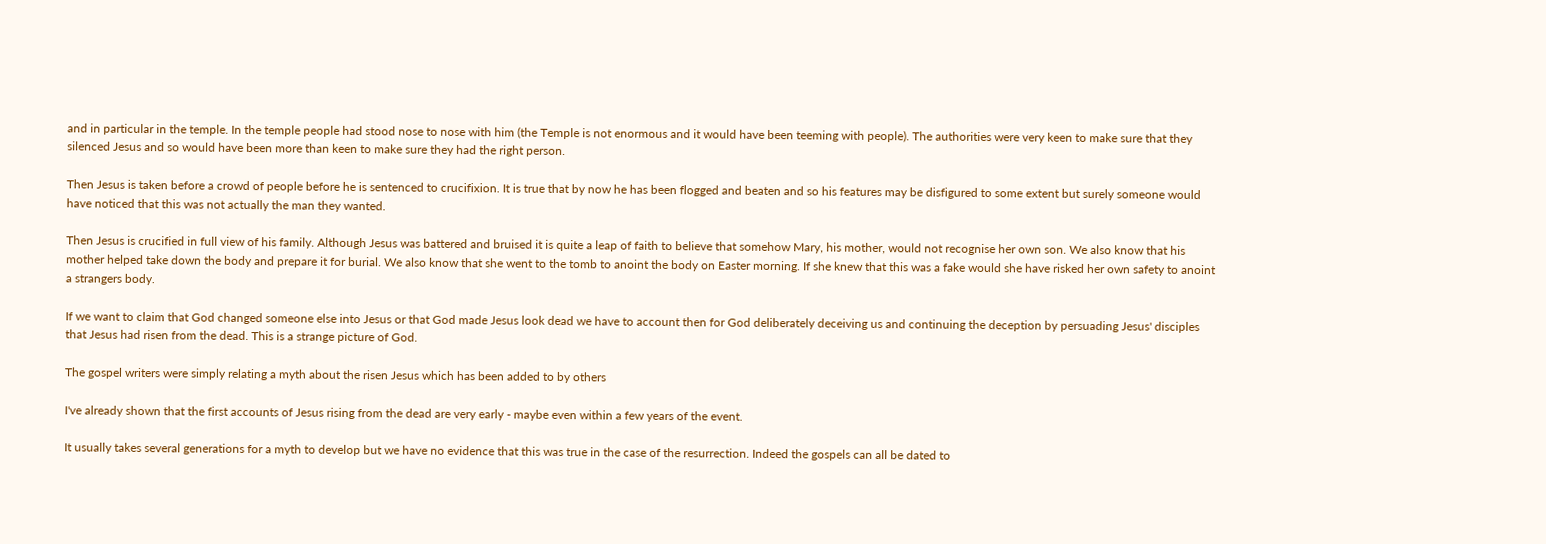and in particular in the temple. In the temple people had stood nose to nose with him (the Temple is not enormous and it would have been teeming with people). The authorities were very keen to make sure that they silenced Jesus and so would have been more than keen to make sure they had the right person.

Then Jesus is taken before a crowd of people before he is sentenced to crucifixion. It is true that by now he has been flogged and beaten and so his features may be disfigured to some extent but surely someone would have noticed that this was not actually the man they wanted.

Then Jesus is crucified in full view of his family. Although Jesus was battered and bruised it is quite a leap of faith to believe that somehow Mary, his mother, would not recognise her own son. We also know that his mother helped take down the body and prepare it for burial. We also know that she went to the tomb to anoint the body on Easter morning. If she knew that this was a fake would she have risked her own safety to anoint a strangers body.

If we want to claim that God changed someone else into Jesus or that God made Jesus look dead we have to account then for God deliberately deceiving us and continuing the deception by persuading Jesus' disciples that Jesus had risen from the dead. This is a strange picture of God.

The gospel writers were simply relating a myth about the risen Jesus which has been added to by others

I've already shown that the first accounts of Jesus rising from the dead are very early - maybe even within a few years of the event.

It usually takes several generations for a myth to develop but we have no evidence that this was true in the case of the resurrection. Indeed the gospels can all be dated to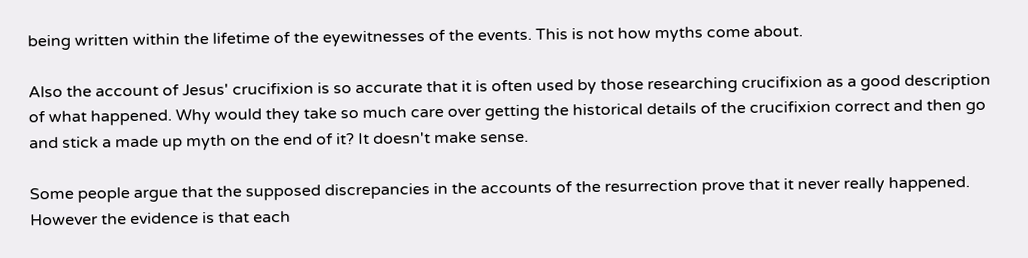being written within the lifetime of the eyewitnesses of the events. This is not how myths come about.

Also the account of Jesus' crucifixion is so accurate that it is often used by those researching crucifixion as a good description of what happened. Why would they take so much care over getting the historical details of the crucifixion correct and then go and stick a made up myth on the end of it? It doesn't make sense.

Some people argue that the supposed discrepancies in the accounts of the resurrection prove that it never really happened. However the evidence is that each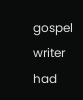gospel writer had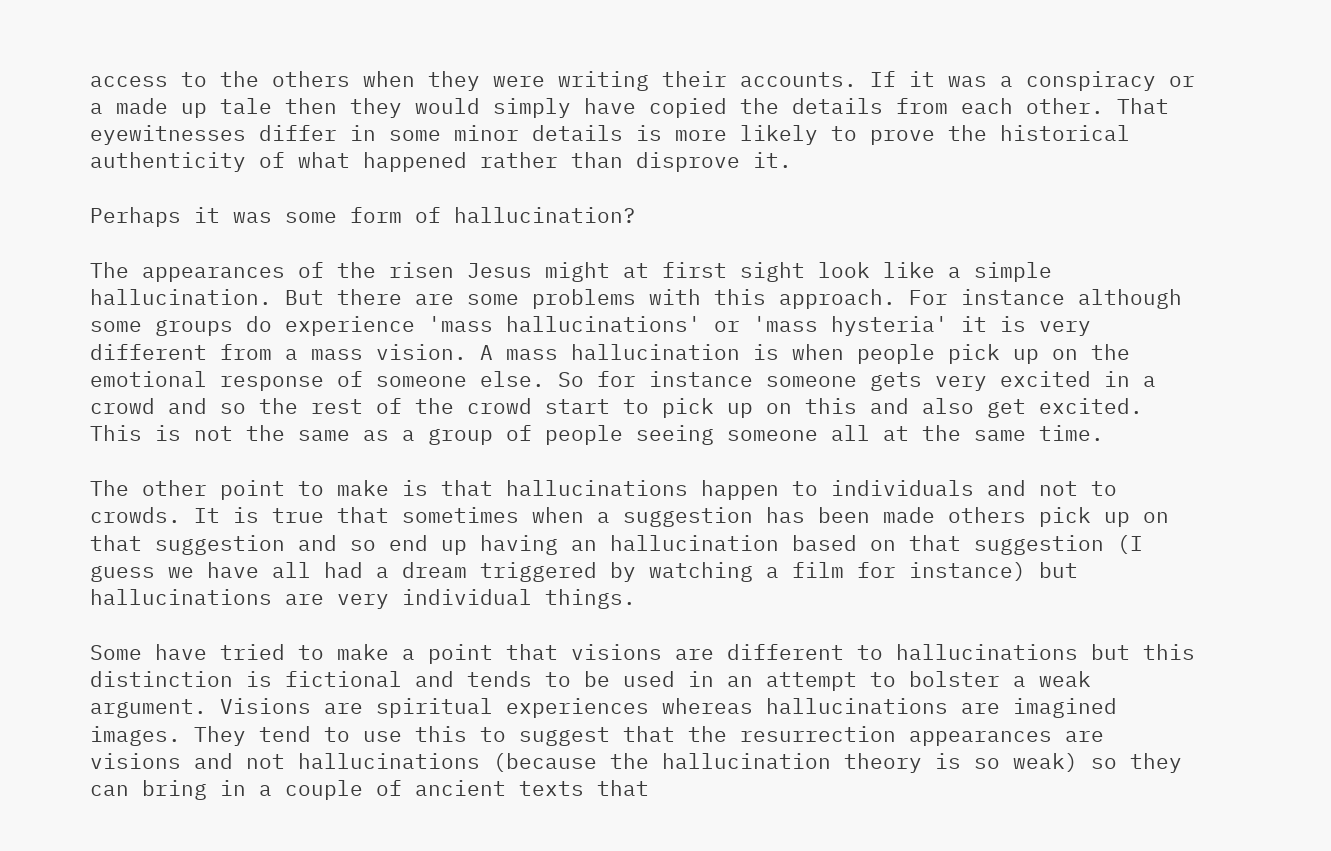access to the others when they were writing their accounts. If it was a conspiracy or a made up tale then they would simply have copied the details from each other. That eyewitnesses differ in some minor details is more likely to prove the historical authenticity of what happened rather than disprove it.

Perhaps it was some form of hallucination?

The appearances of the risen Jesus might at first sight look like a simple hallucination. But there are some problems with this approach. For instance although some groups do experience 'mass hallucinations' or 'mass hysteria' it is very different from a mass vision. A mass hallucination is when people pick up on the emotional response of someone else. So for instance someone gets very excited in a crowd and so the rest of the crowd start to pick up on this and also get excited. This is not the same as a group of people seeing someone all at the same time.

The other point to make is that hallucinations happen to individuals and not to crowds. It is true that sometimes when a suggestion has been made others pick up on that suggestion and so end up having an hallucination based on that suggestion (I guess we have all had a dream triggered by watching a film for instance) but hallucinations are very individual things.

Some have tried to make a point that visions are different to hallucinations but this distinction is fictional and tends to be used in an attempt to bolster a weak argument. Visions are spiritual experiences whereas hallucinations are imagined images. They tend to use this to suggest that the resurrection appearances are visions and not hallucinations (because the hallucination theory is so weak) so they can bring in a couple of ancient texts that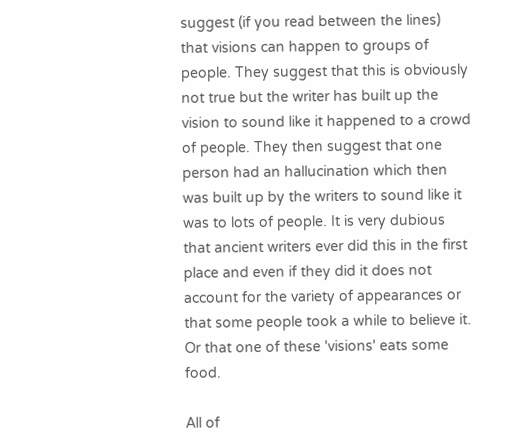suggest (if you read between the lines) that visions can happen to groups of people. They suggest that this is obviously not true but the writer has built up the vision to sound like it happened to a crowd of people. They then suggest that one person had an hallucination which then was built up by the writers to sound like it was to lots of people. It is very dubious that ancient writers ever did this in the first place and even if they did it does not account for the variety of appearances or that some people took a while to believe it. Or that one of these 'visions' eats some food.

All of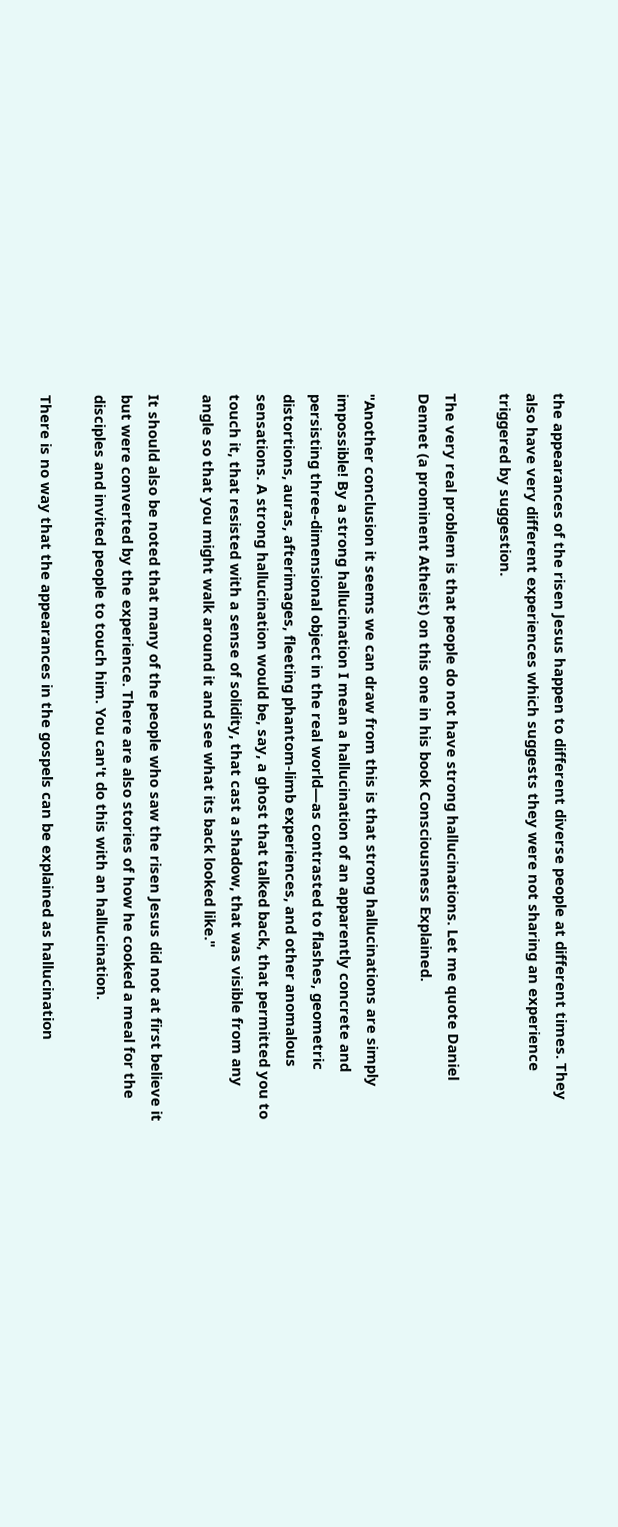the appearances of the risen Jesus happen to different diverse people at different times. They also have very different experiences which suggests they were not sharing an experience triggered by suggestion.

The very real problem is that people do not have strong hallucinations. Let me quote Daniel Dennet (a prominent Atheist) on this one in his book Consciousness Explained.

"Another conclusion it seems we can draw from this is that strong hallucinations are simply impossible! By a strong hallucination I mean a hallucination of an apparently concrete and persisting three-dimensional object in the real world—as contrasted to flashes, geometric distortions, auras, afterimages, fleeting phantom-limb experiences, and other anomalous sensations. A strong hallucination would be, say, a ghost that talked back, that permitted you to touch it, that resisted with a sense of solidity, that cast a shadow, that was visible from any angle so that you might walk around it and see what its back looked like."

It should also be noted that many of the people who saw the risen Jesus did not at first believe it but were converted by the experience. There are also stories of how he cooked a meal for the disciples and invited people to touch him. You can't do this with an hallucination.

There is no way that the appearances in the gospels can be explained as hallucination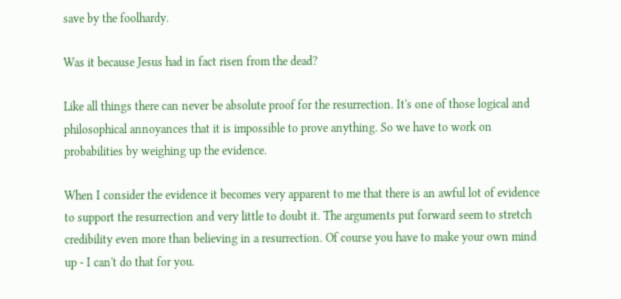save by the foolhardy.

Was it because Jesus had in fact risen from the dead?

Like all things there can never be absolute proof for the resurrection. It's one of those logical and philosophical annoyances that it is impossible to prove anything. So we have to work on probabilities by weighing up the evidence.

When I consider the evidence it becomes very apparent to me that there is an awful lot of evidence to support the resurrection and very little to doubt it. The arguments put forward seem to stretch credibility even more than believing in a resurrection. Of course you have to make your own mind up - I can't do that for you.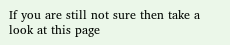If you are still not sure then take a look at this page